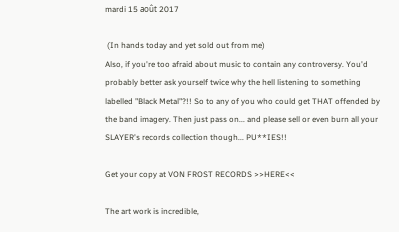mardi 15 août 2017

 (In hands today and yet sold out from me)
Also, if you're too afraid about music to contain any controversy. You'd probably better ask yourself twice why the hell listening to something labelled "Black Metal"?!! So to any of you who could get THAT offended by the band imagery. Then just pass on... and please sell or even burn all your SLAYER's records collection though... PU**IES!!

Get your copy at VON FROST RECORDS >>HERE<<

The art work is incredible,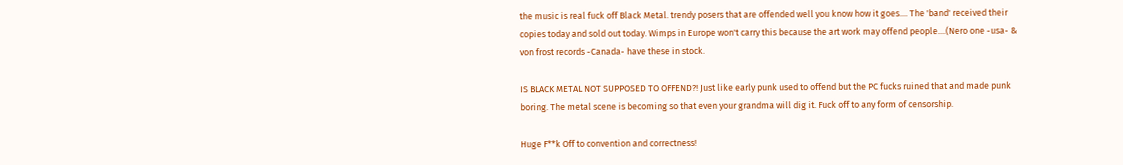the music is real fuck off Black Metal. trendy posers that are offended well you know how it goes.... The 'band' received their copies today and sold out today. Wimps in Europe won't carry this because the art work may offend people....(Nero one -usa- & von frost records -Canada- have these in stock.

IS BLACK METAL NOT SUPPOSED TO OFFEND?! Just like early punk used to offend but the PC fucks ruined that and made punk boring. The metal scene is becoming so that even your grandma will dig it. Fuck off to any form of censorship.

Huge F**k Off to convention and correctness!